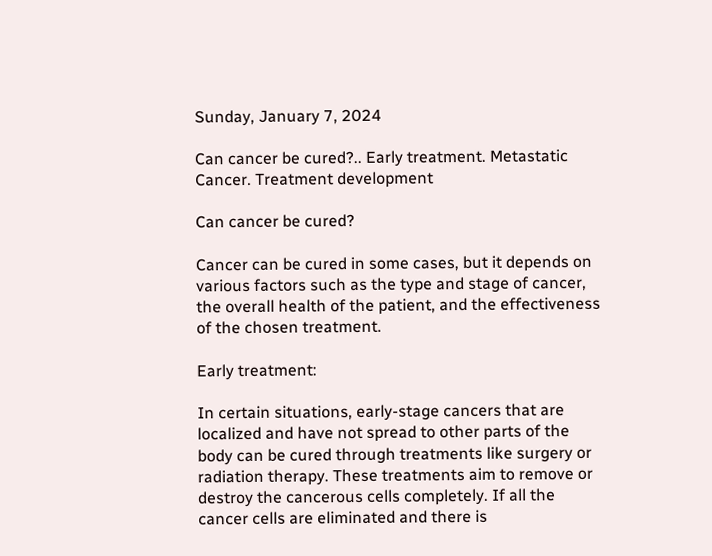Sunday, January 7, 2024

Can cancer be cured?.. Early treatment. Metastatic Cancer. Treatment development

Can cancer be cured?

Cancer can be cured in some cases, but it depends on various factors such as the type and stage of cancer, the overall health of the patient, and the effectiveness of the chosen treatment.

Early treatment:

In certain situations, early-stage cancers that are localized and have not spread to other parts of the body can be cured through treatments like surgery or radiation therapy. These treatments aim to remove or destroy the cancerous cells completely. If all the cancer cells are eliminated and there is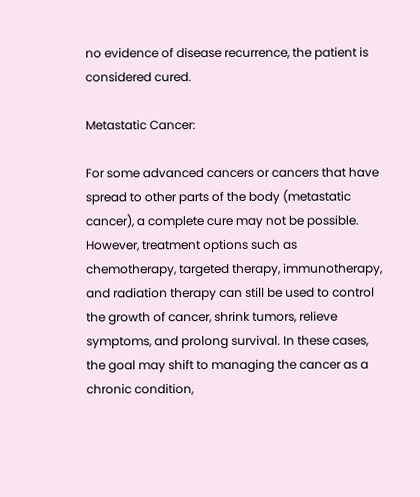no evidence of disease recurrence, the patient is considered cured.

Metastatic Cancer:

For some advanced cancers or cancers that have spread to other parts of the body (metastatic cancer), a complete cure may not be possible. However, treatment options such as chemotherapy, targeted therapy, immunotherapy, and radiation therapy can still be used to control the growth of cancer, shrink tumors, relieve symptoms, and prolong survival. In these cases, the goal may shift to managing the cancer as a chronic condition,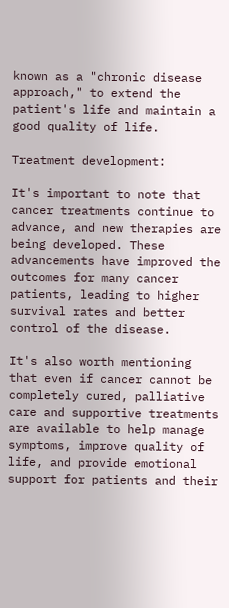known as a "chronic disease approach," to extend the patient's life and maintain a good quality of life.

Treatment development:

It's important to note that cancer treatments continue to advance, and new therapies are being developed. These advancements have improved the outcomes for many cancer patients, leading to higher survival rates and better control of the disease.

It's also worth mentioning that even if cancer cannot be completely cured, palliative care and supportive treatments are available to help manage symptoms, improve quality of life, and provide emotional support for patients and their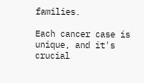families.

Each cancer case is unique, and it's crucial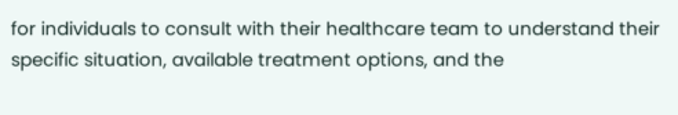for individuals to consult with their healthcare team to understand their specific situation, available treatment options, and the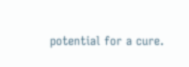potential for a cure.